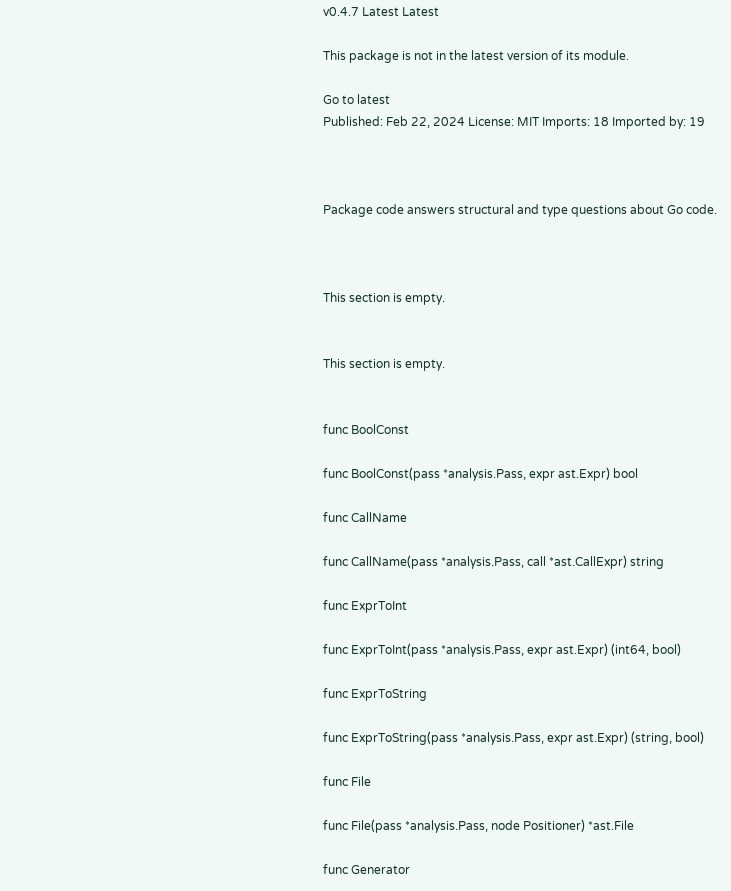v0.4.7 Latest Latest

This package is not in the latest version of its module.

Go to latest
Published: Feb 22, 2024 License: MIT Imports: 18 Imported by: 19



Package code answers structural and type questions about Go code.



This section is empty.


This section is empty.


func BoolConst

func BoolConst(pass *analysis.Pass, expr ast.Expr) bool

func CallName

func CallName(pass *analysis.Pass, call *ast.CallExpr) string

func ExprToInt

func ExprToInt(pass *analysis.Pass, expr ast.Expr) (int64, bool)

func ExprToString

func ExprToString(pass *analysis.Pass, expr ast.Expr) (string, bool)

func File

func File(pass *analysis.Pass, node Positioner) *ast.File

func Generator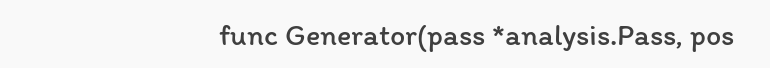func Generator(pass *analysis.Pass, pos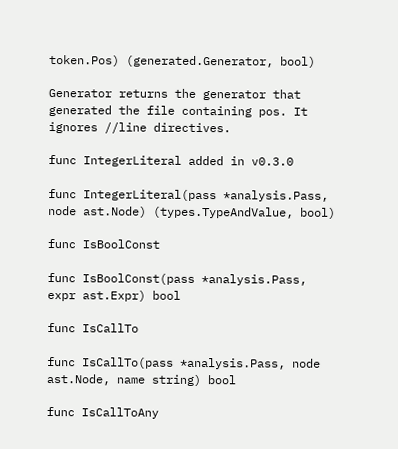token.Pos) (generated.Generator, bool)

Generator returns the generator that generated the file containing pos. It ignores //line directives.

func IntegerLiteral added in v0.3.0

func IntegerLiteral(pass *analysis.Pass, node ast.Node) (types.TypeAndValue, bool)

func IsBoolConst

func IsBoolConst(pass *analysis.Pass, expr ast.Expr) bool

func IsCallTo

func IsCallTo(pass *analysis.Pass, node ast.Node, name string) bool

func IsCallToAny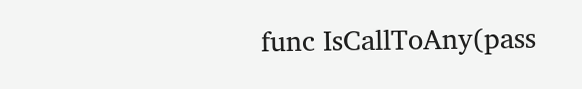func IsCallToAny(pass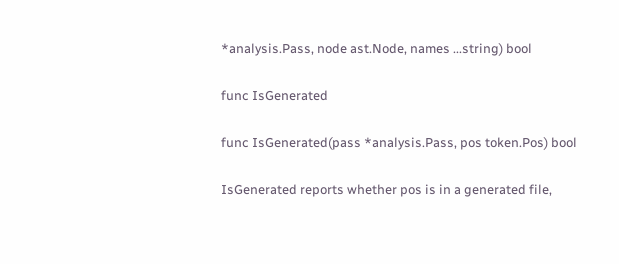*analysis.Pass, node ast.Node, names ...string) bool

func IsGenerated

func IsGenerated(pass *analysis.Pass, pos token.Pos) bool

IsGenerated reports whether pos is in a generated file,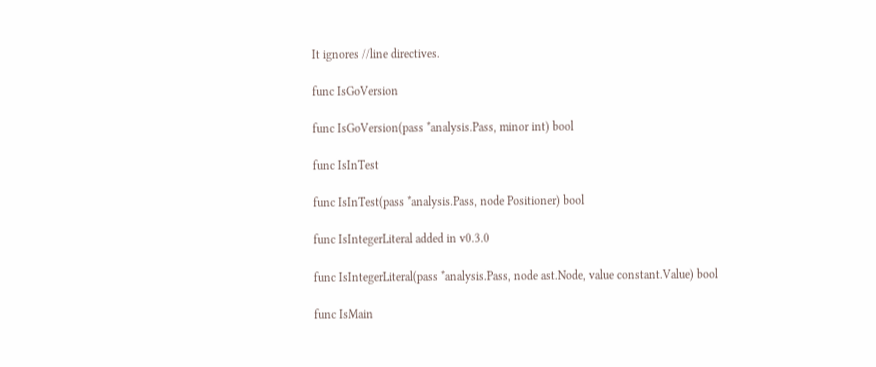It ignores //line directives.

func IsGoVersion

func IsGoVersion(pass *analysis.Pass, minor int) bool

func IsInTest

func IsInTest(pass *analysis.Pass, node Positioner) bool

func IsIntegerLiteral added in v0.3.0

func IsIntegerLiteral(pass *analysis.Pass, node ast.Node, value constant.Value) bool

func IsMain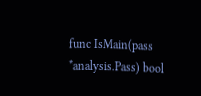func IsMain(pass *analysis.Pass) bool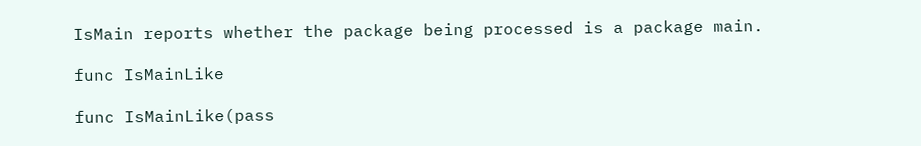IsMain reports whether the package being processed is a package main.

func IsMainLike

func IsMainLike(pass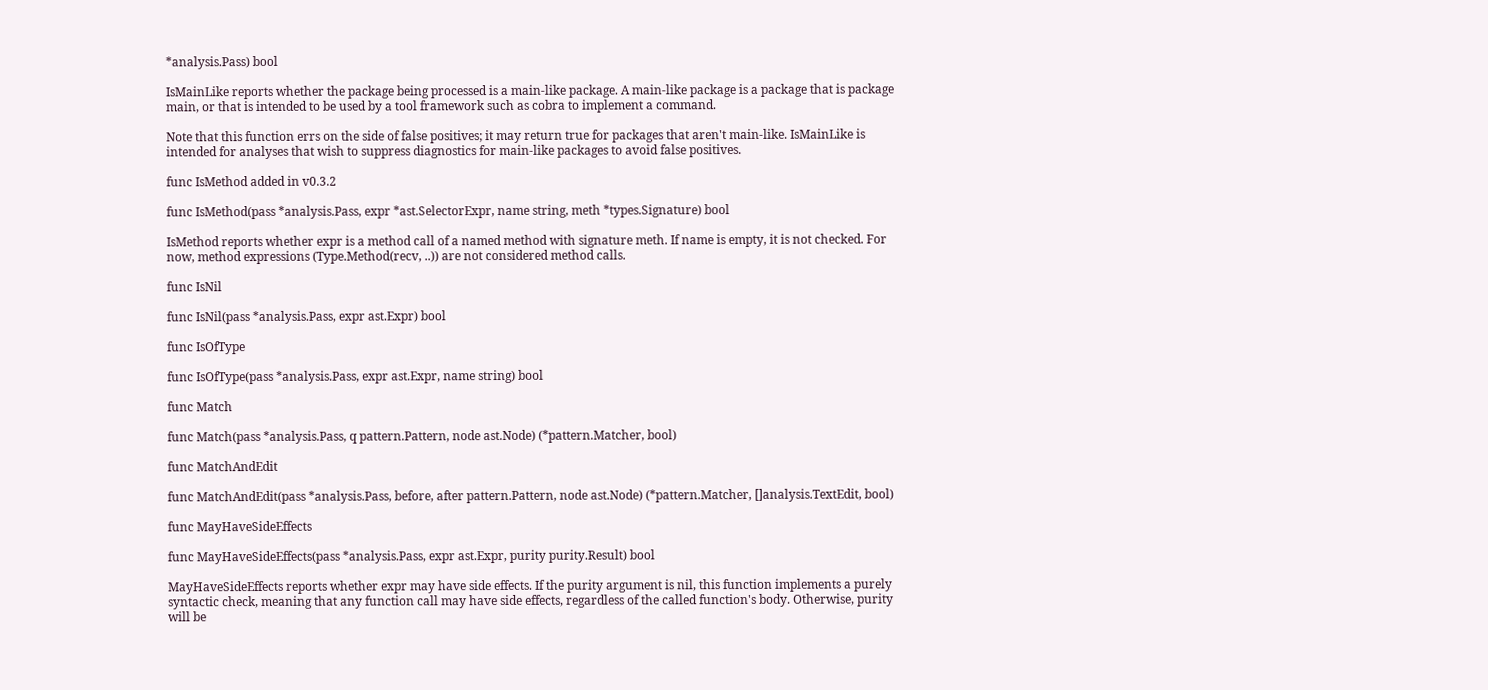*analysis.Pass) bool

IsMainLike reports whether the package being processed is a main-like package. A main-like package is a package that is package main, or that is intended to be used by a tool framework such as cobra to implement a command.

Note that this function errs on the side of false positives; it may return true for packages that aren't main-like. IsMainLike is intended for analyses that wish to suppress diagnostics for main-like packages to avoid false positives.

func IsMethod added in v0.3.2

func IsMethod(pass *analysis.Pass, expr *ast.SelectorExpr, name string, meth *types.Signature) bool

IsMethod reports whether expr is a method call of a named method with signature meth. If name is empty, it is not checked. For now, method expressions (Type.Method(recv, ..)) are not considered method calls.

func IsNil

func IsNil(pass *analysis.Pass, expr ast.Expr) bool

func IsOfType

func IsOfType(pass *analysis.Pass, expr ast.Expr, name string) bool

func Match

func Match(pass *analysis.Pass, q pattern.Pattern, node ast.Node) (*pattern.Matcher, bool)

func MatchAndEdit

func MatchAndEdit(pass *analysis.Pass, before, after pattern.Pattern, node ast.Node) (*pattern.Matcher, []analysis.TextEdit, bool)

func MayHaveSideEffects

func MayHaveSideEffects(pass *analysis.Pass, expr ast.Expr, purity purity.Result) bool

MayHaveSideEffects reports whether expr may have side effects. If the purity argument is nil, this function implements a purely syntactic check, meaning that any function call may have side effects, regardless of the called function's body. Otherwise, purity will be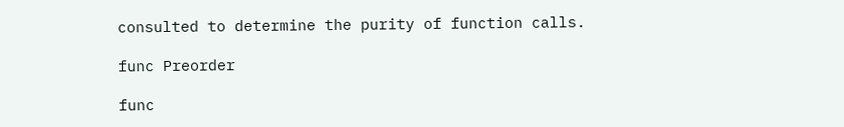consulted to determine the purity of function calls.

func Preorder

func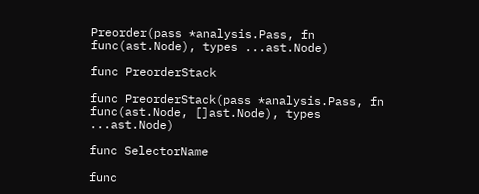Preorder(pass *analysis.Pass, fn func(ast.Node), types ...ast.Node)

func PreorderStack

func PreorderStack(pass *analysis.Pass, fn func(ast.Node, []ast.Node), types ...ast.Node)

func SelectorName

func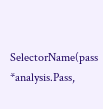SelectorName(pass *analysis.Pass,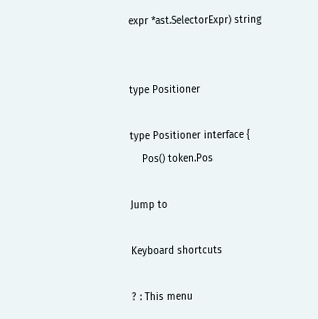expr *ast.SelectorExpr) string


type Positioner

type Positioner interface {
    Pos() token.Pos

Jump to

Keyboard shortcuts

? : This menu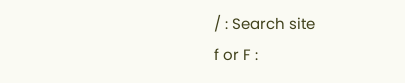/ : Search site
f or F :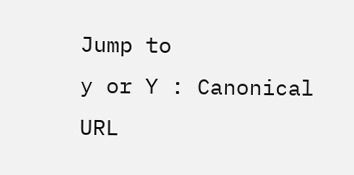Jump to
y or Y : Canonical URL